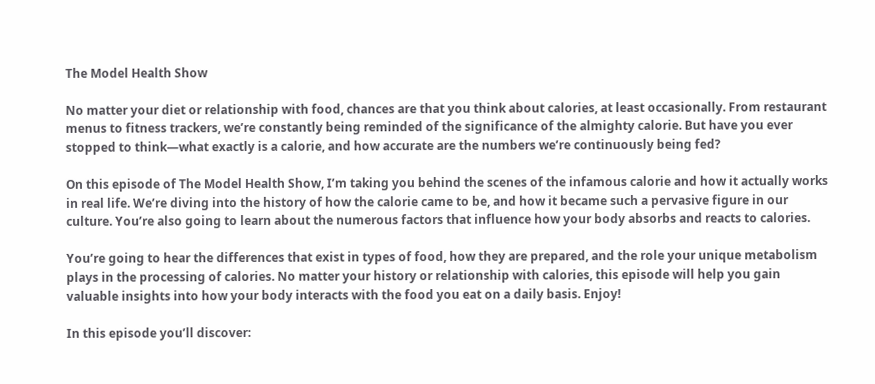The Model Health Show

No matter your diet or relationship with food, chances are that you think about calories, at least occasionally. From restaurant menus to fitness trackers, we’re constantly being reminded of the significance of the almighty calorie. But have you ever stopped to think—what exactly is a calorie, and how accurate are the numbers we’re continuously being fed?

On this episode of The Model Health Show, I’m taking you behind the scenes of the infamous calorie and how it actually works in real life. We’re diving into the history of how the calorie came to be, and how it became such a pervasive figure in our culture. You’re also going to learn about the numerous factors that influence how your body absorbs and reacts to calories.

You’re going to hear the differences that exist in types of food, how they are prepared, and the role your unique metabolism plays in the processing of calories. No matter your history or relationship with calories, this episode will help you gain valuable insights into how your body interacts with the food you eat on a daily basis. Enjoy!

In this episode you’ll discover: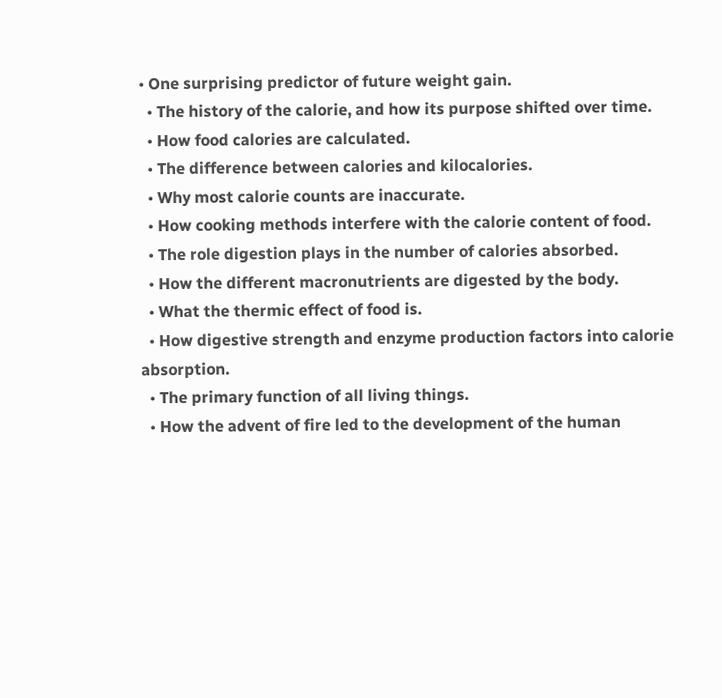• One surprising predictor of future weight gain.
  • The history of the calorie, and how its purpose shifted over time.
  • How food calories are calculated.
  • The difference between calories and kilocalories.
  • Why most calorie counts are inaccurate.
  • How cooking methods interfere with the calorie content of food.
  • The role digestion plays in the number of calories absorbed.
  • How the different macronutrients are digested by the body.
  • What the thermic effect of food is.
  • How digestive strength and enzyme production factors into calorie absorption.
  • The primary function of all living things.
  • How the advent of fire led to the development of the human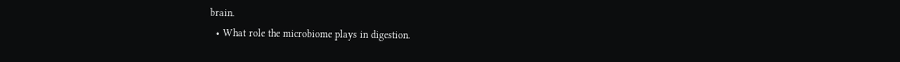brain.
  • What role the microbiome plays in digestion.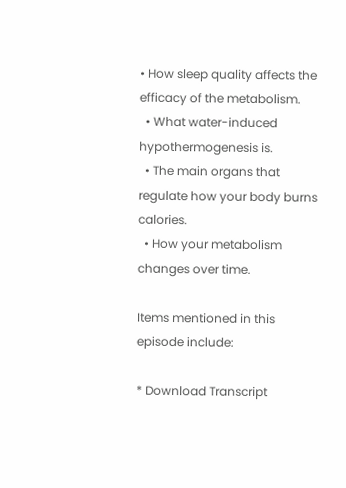• How sleep quality affects the efficacy of the metabolism.
  • What water-induced hypothermogenesis is.
  • The main organs that regulate how your body burns calories.
  • How your metabolism changes over time.

Items mentioned in this episode include:

* Download Transcript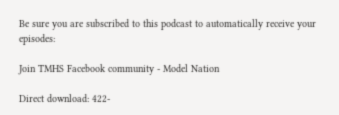Be sure you are subscribed to this podcast to automatically receive your episodes:

Join TMHS Facebook community - Model Nation

Direct download: 422-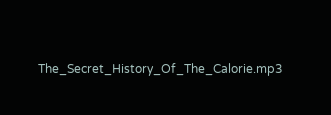The_Secret_History_Of_The_Calorie.mp3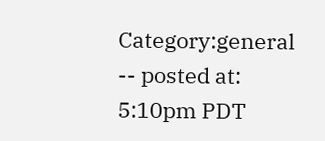Category:general -- posted at: 5:10pm PDT